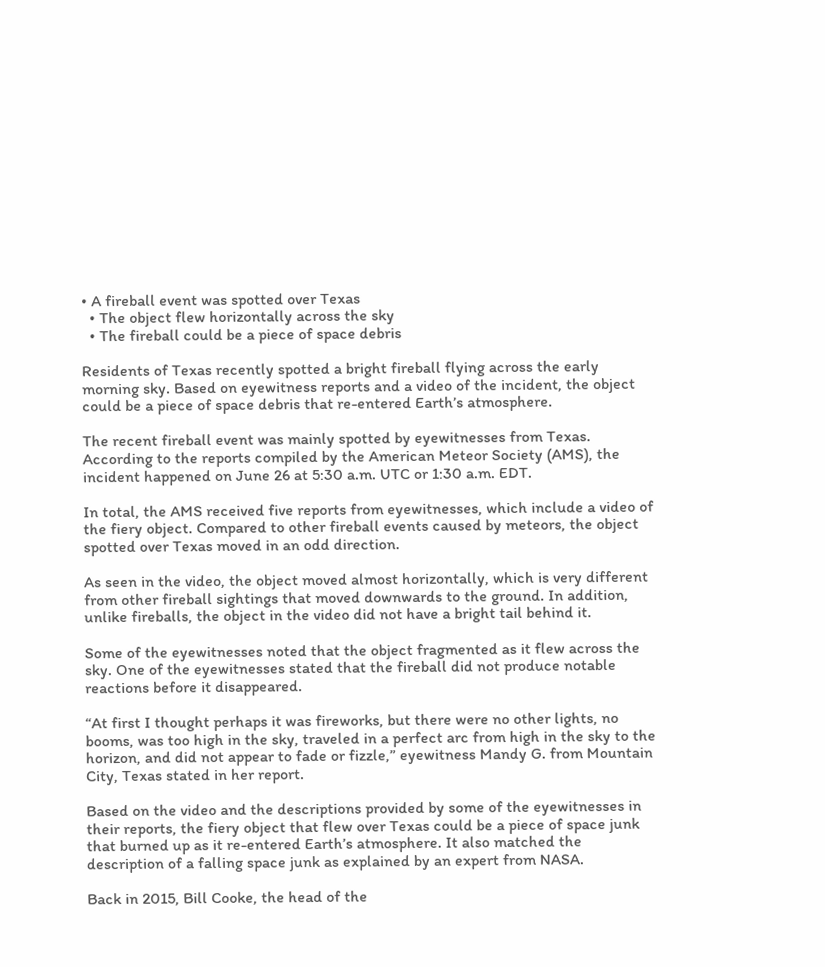• A fireball event was spotted over Texas
  • The object flew horizontally across the sky
  • The fireball could be a piece of space debris

Residents of Texas recently spotted a bright fireball flying across the early morning sky. Based on eyewitness reports and a video of the incident, the object could be a piece of space debris that re-entered Earth’s atmosphere.

The recent fireball event was mainly spotted by eyewitnesses from Texas. According to the reports compiled by the American Meteor Society (AMS), the incident happened on June 26 at 5:30 a.m. UTC or 1:30 a.m. EDT.

In total, the AMS received five reports from eyewitnesses, which include a video of the fiery object. Compared to other fireball events caused by meteors, the object spotted over Texas moved in an odd direction.

As seen in the video, the object moved almost horizontally, which is very different from other fireball sightings that moved downwards to the ground. In addition, unlike fireballs, the object in the video did not have a bright tail behind it.

Some of the eyewitnesses noted that the object fragmented as it flew across the sky. One of the eyewitnesses stated that the fireball did not produce notable reactions before it disappeared.

“At first I thought perhaps it was fireworks, but there were no other lights, no booms, was too high in the sky, traveled in a perfect arc from high in the sky to the horizon, and did not appear to fade or fizzle,” eyewitness Mandy G. from Mountain City, Texas stated in her report.

Based on the video and the descriptions provided by some of the eyewitnesses in their reports, the fiery object that flew over Texas could be a piece of space junk that burned up as it re-entered Earth’s atmosphere. It also matched the description of a falling space junk as explained by an expert from NASA.

Back in 2015, Bill Cooke, the head of the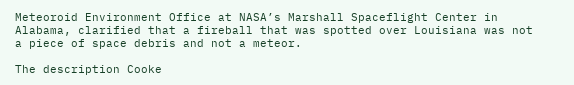Meteoroid Environment Office at NASA’s Marshall Spaceflight Center in Alabama, clarified that a fireball that was spotted over Louisiana was not a piece of space debris and not a meteor.

The description Cooke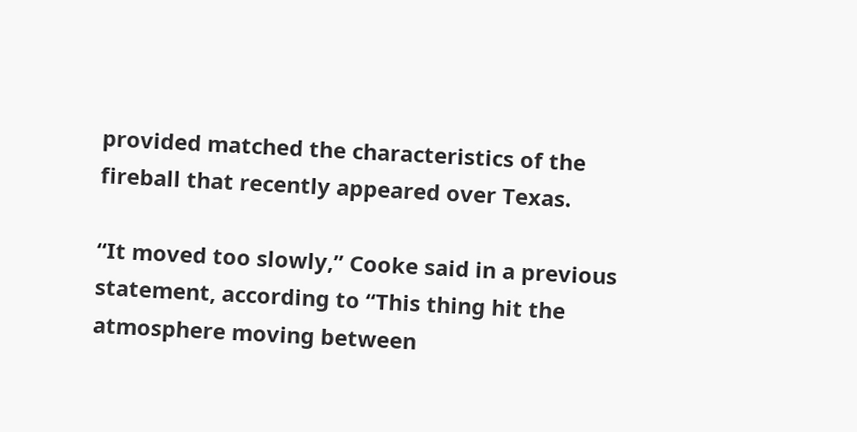provided matched the characteristics of the fireball that recently appeared over Texas.

“It moved too slowly,” Cooke said in a previous statement, according to “This thing hit the atmosphere moving between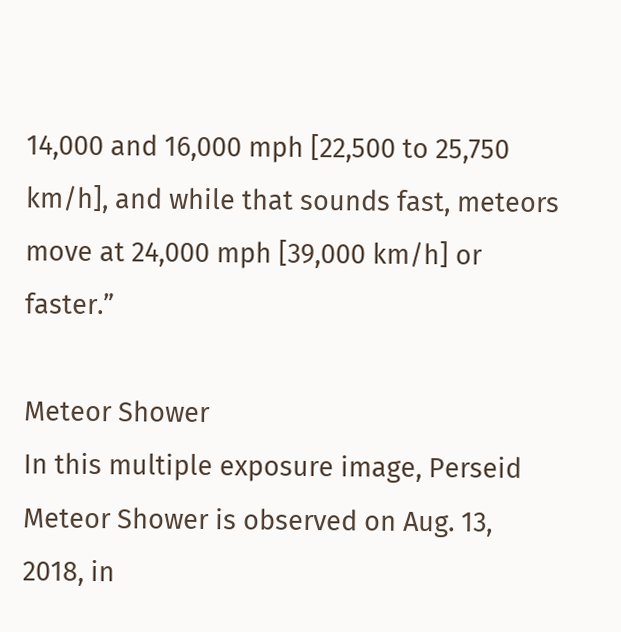14,000 and 16,000 mph [22,500 to 25,750 km/h], and while that sounds fast, meteors move at 24,000 mph [39,000 km/h] or faster.”

Meteor Shower
In this multiple exposure image, Perseid Meteor Shower is observed on Aug. 13, 2018, in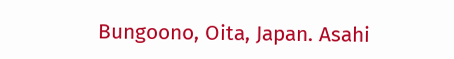Bungoono, Oita, Japan. Asahi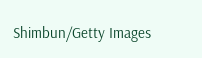Shimbun/Getty Images